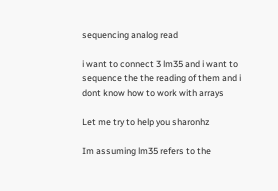sequencing analog read

i want to connect 3 lm35 and i want to sequence the the reading of them and i dont know how to work with arrays

Let me try to help you sharonhz

Im assuming lm35 refers to the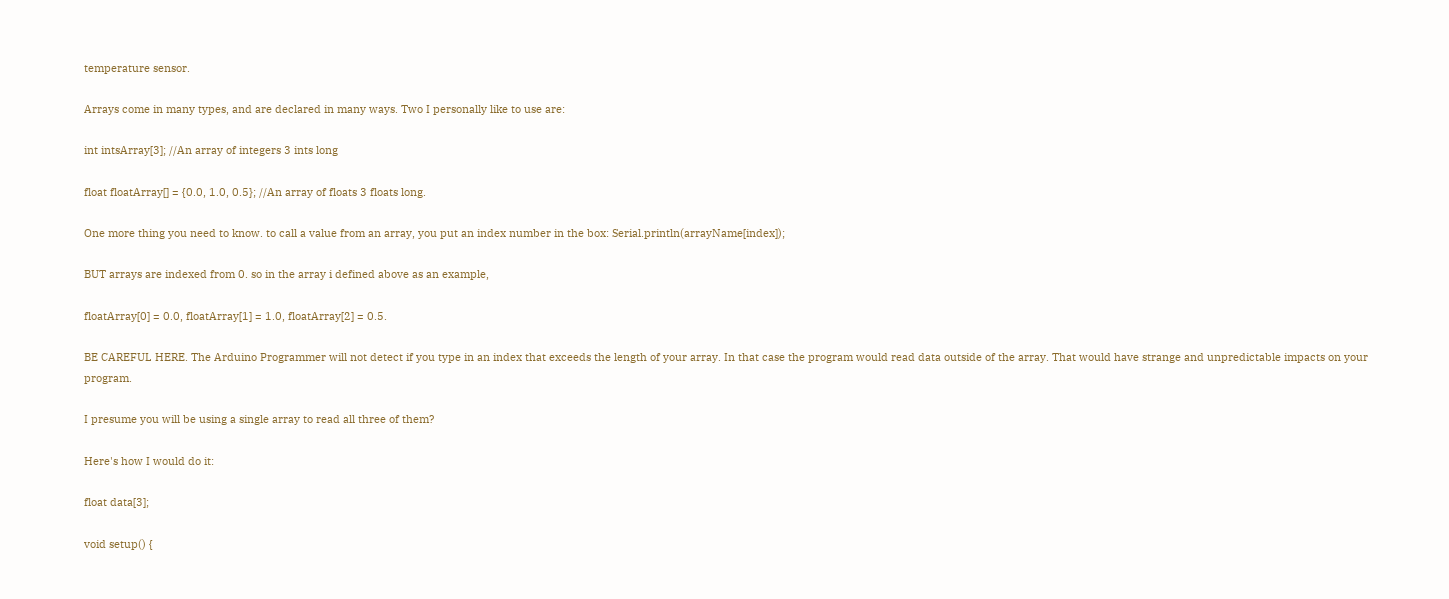temperature sensor.

Arrays come in many types, and are declared in many ways. Two I personally like to use are:

int intsArray[3]; //An array of integers 3 ints long

float floatArray[] = {0.0, 1.0, 0.5}; //An array of floats 3 floats long.

One more thing you need to know. to call a value from an array, you put an index number in the box: Serial.println(arrayName[index]);

BUT arrays are indexed from 0. so in the array i defined above as an example,

floatArray[0] = 0.0, floatArray[1] = 1.0, floatArray[2] = 0.5.

BE CAREFUL HERE. The Arduino Programmer will not detect if you type in an index that exceeds the length of your array. In that case the program would read data outside of the array. That would have strange and unpredictable impacts on your program.

I presume you will be using a single array to read all three of them?

Here's how I would do it:

float data[3];

void setup() {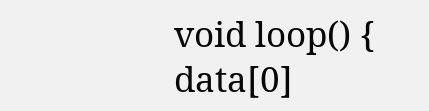void loop() {
data[0]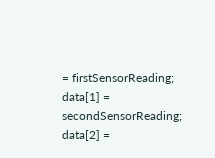= firstSensorReading;
data[1] = secondSensorReading;
data[2] =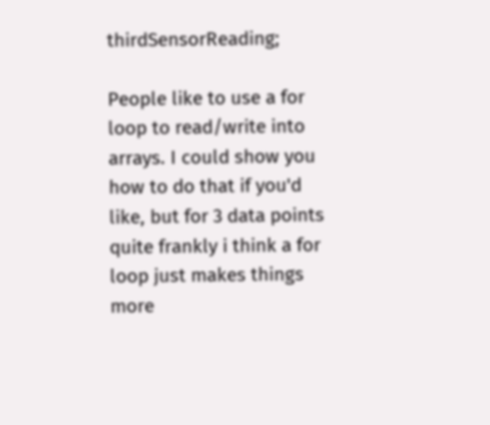thirdSensorReading;

People like to use a for loop to read/write into arrays. I could show you how to do that if you'd like, but for 3 data points quite frankly i think a for loop just makes things more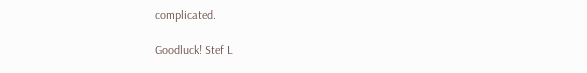complicated.

Goodluck! Stef L